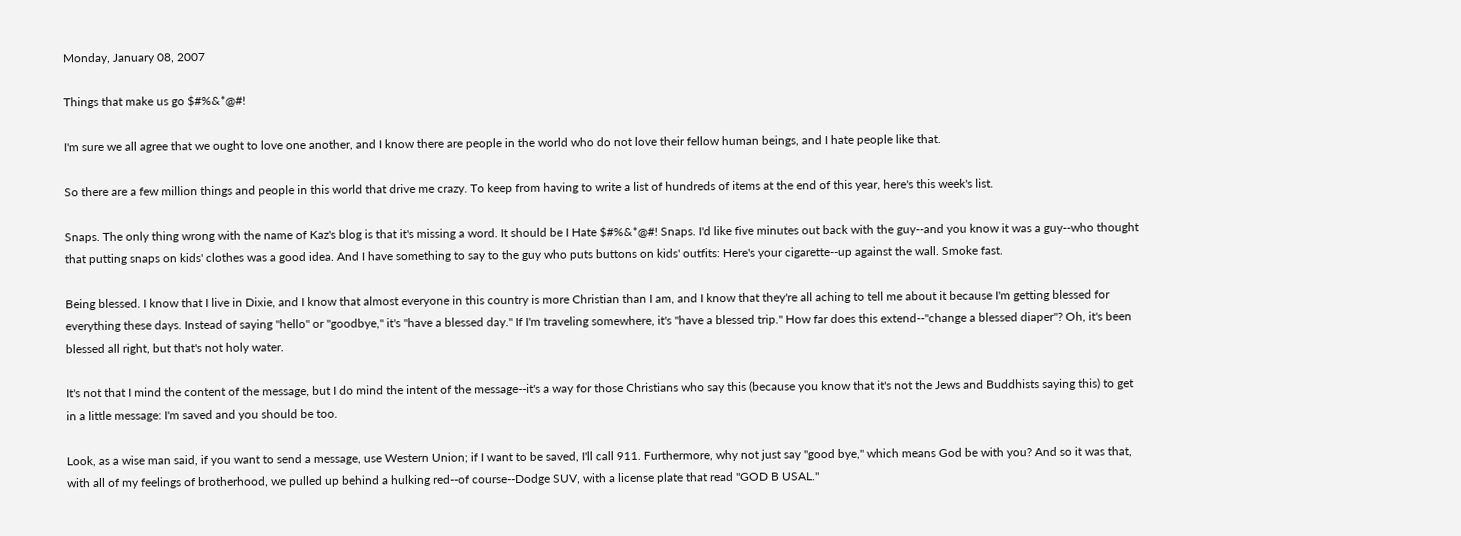Monday, January 08, 2007

Things that make us go $#%&*@#!

I'm sure we all agree that we ought to love one another, and I know there are people in the world who do not love their fellow human beings, and I hate people like that.

So there are a few million things and people in this world that drive me crazy. To keep from having to write a list of hundreds of items at the end of this year, here's this week's list.

Snaps. The only thing wrong with the name of Kaz's blog is that it's missing a word. It should be I Hate $#%&*@#! Snaps. I'd like five minutes out back with the guy--and you know it was a guy--who thought that putting snaps on kids' clothes was a good idea. And I have something to say to the guy who puts buttons on kids' outfits: Here's your cigarette--up against the wall. Smoke fast.

Being blessed. I know that I live in Dixie, and I know that almost everyone in this country is more Christian than I am, and I know that they're all aching to tell me about it because I'm getting blessed for everything these days. Instead of saying "hello" or "goodbye," it's "have a blessed day." If I'm traveling somewhere, it's "have a blessed trip." How far does this extend--"change a blessed diaper"? Oh, it's been blessed all right, but that's not holy water.

It's not that I mind the content of the message, but I do mind the intent of the message--it's a way for those Christians who say this (because you know that it's not the Jews and Buddhists saying this) to get in a little message: I'm saved and you should be too.

Look, as a wise man said, if you want to send a message, use Western Union; if I want to be saved, I'll call 911. Furthermore, why not just say "good bye," which means God be with you? And so it was that, with all of my feelings of brotherhood, we pulled up behind a hulking red--of course--Dodge SUV, with a license plate that read "GOD B USAL."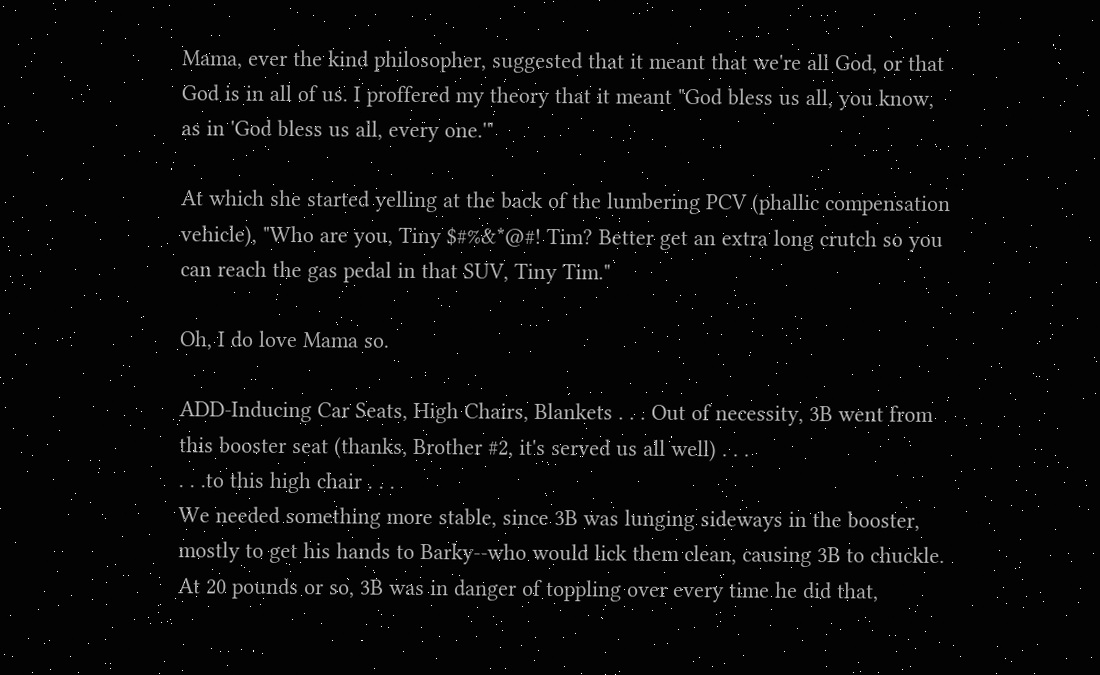Mama, ever the kind philosopher, suggested that it meant that we're all God, or that God is in all of us. I proffered my theory that it meant "God bless us all, you know, as in 'God bless us all, every one.'"

At which she started yelling at the back of the lumbering PCV (phallic compensation vehicle), "Who are you, Tiny $#%&*@#! Tim? Better get an extra long crutch so you can reach the gas pedal in that SUV, Tiny Tim."

Oh, I do love Mama so.

ADD-Inducing Car Seats, High Chairs, Blankets . . . Out of necessity, 3B went from this booster seat (thanks, Brother #2, it's served us all well) . . .
. . .to this high chair . . .
We needed something more stable, since 3B was lunging sideways in the booster, mostly to get his hands to Barky--who would lick them clean, causing 3B to chuckle. At 20 pounds or so, 3B was in danger of toppling over every time he did that,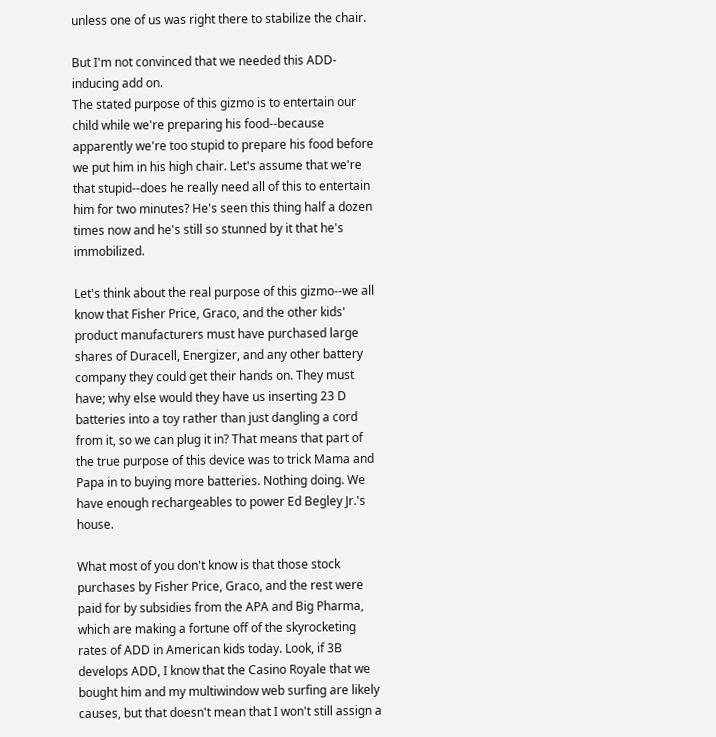unless one of us was right there to stabilize the chair.

But I'm not convinced that we needed this ADD-inducing add on.
The stated purpose of this gizmo is to entertain our child while we're preparing his food--because apparently we're too stupid to prepare his food before we put him in his high chair. Let's assume that we're that stupid--does he really need all of this to entertain him for two minutes? He's seen this thing half a dozen times now and he's still so stunned by it that he's immobilized.

Let's think about the real purpose of this gizmo--we all know that Fisher Price, Graco, and the other kids' product manufacturers must have purchased large shares of Duracell, Energizer, and any other battery company they could get their hands on. They must have; why else would they have us inserting 23 D batteries into a toy rather than just dangling a cord from it, so we can plug it in? That means that part of the true purpose of this device was to trick Mama and Papa in to buying more batteries. Nothing doing. We have enough rechargeables to power Ed Begley Jr.'s house.

What most of you don't know is that those stock purchases by Fisher Price, Graco, and the rest were paid for by subsidies from the APA and Big Pharma, which are making a fortune off of the skyrocketing rates of ADD in American kids today. Look, if 3B develops ADD, I know that the Casino Royale that we bought him and my multiwindow web surfing are likely causes, but that doesn't mean that I won't still assign a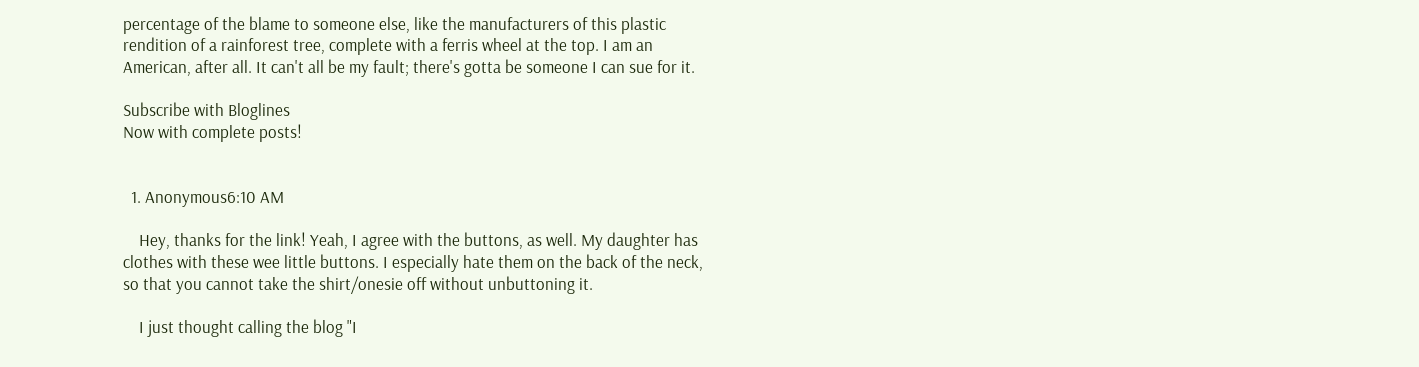percentage of the blame to someone else, like the manufacturers of this plastic rendition of a rainforest tree, complete with a ferris wheel at the top. I am an American, after all. It can't all be my fault; there's gotta be someone I can sue for it.

Subscribe with Bloglines
Now with complete posts!


  1. Anonymous6:10 AM

    Hey, thanks for the link! Yeah, I agree with the buttons, as well. My daughter has clothes with these wee little buttons. I especially hate them on the back of the neck, so that you cannot take the shirt/onesie off without unbuttoning it.

    I just thought calling the blog "I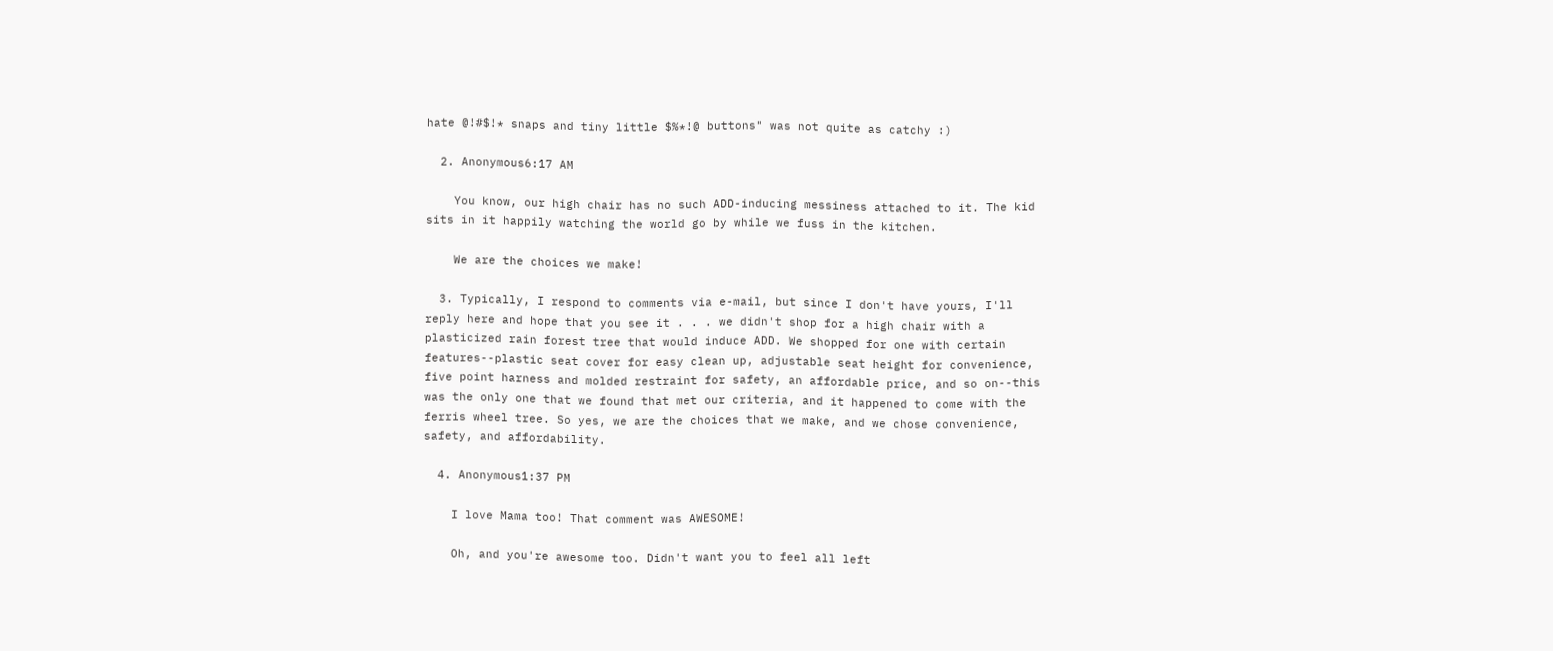hate @!#$!* snaps and tiny little $%*!@ buttons" was not quite as catchy :)

  2. Anonymous6:17 AM

    You know, our high chair has no such ADD-inducing messiness attached to it. The kid sits in it happily watching the world go by while we fuss in the kitchen.

    We are the choices we make!

  3. Typically, I respond to comments via e-mail, but since I don't have yours, I'll reply here and hope that you see it . . . we didn't shop for a high chair with a plasticized rain forest tree that would induce ADD. We shopped for one with certain features--plastic seat cover for easy clean up, adjustable seat height for convenience, five point harness and molded restraint for safety, an affordable price, and so on--this was the only one that we found that met our criteria, and it happened to come with the ferris wheel tree. So yes, we are the choices that we make, and we chose convenience, safety, and affordability.

  4. Anonymous1:37 PM

    I love Mama too! That comment was AWESOME!

    Oh, and you're awesome too. Didn't want you to feel all left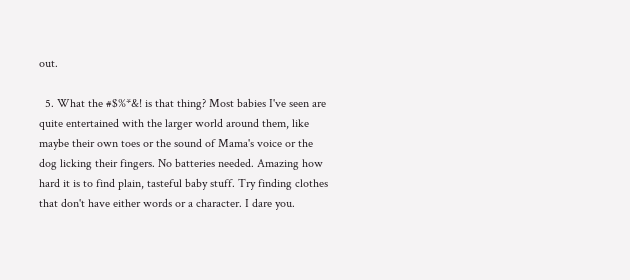out.

  5. What the #$%*&! is that thing? Most babies I've seen are quite entertained with the larger world around them, like maybe their own toes or the sound of Mama's voice or the dog licking their fingers. No batteries needed. Amazing how hard it is to find plain, tasteful baby stuff. Try finding clothes that don't have either words or a character. I dare you.